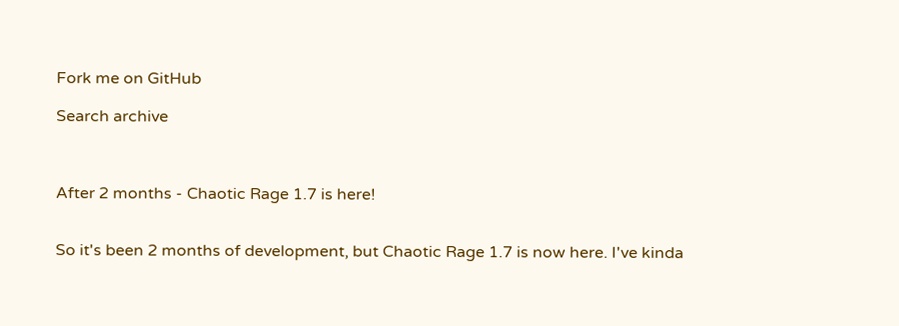Fork me on GitHub

Search archive



After 2 months - Chaotic Rage 1.7 is here!


So it's been 2 months of development, but Chaotic Rage 1.7 is now here. I've kinda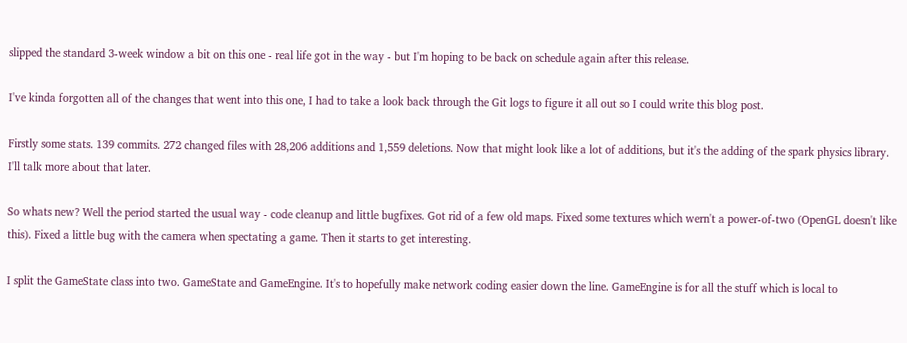slipped the standard 3-week window a bit on this one - real life got in the way - but I'm hoping to be back on schedule again after this release.

I've kinda forgotten all of the changes that went into this one, I had to take a look back through the Git logs to figure it all out so I could write this blog post.

Firstly some stats. 139 commits. 272 changed files with 28,206 additions and 1,559 deletions. Now that might look like a lot of additions, but it's the adding of the spark physics library. I'll talk more about that later.

So whats new? Well the period started the usual way - code cleanup and little bugfixes. Got rid of a few old maps. Fixed some textures which wern't a power-of-two (OpenGL doesn't like this). Fixed a little bug with the camera when spectating a game. Then it starts to get interesting.

I split the GameState class into two. GameState and GameEngine. It's to hopefully make network coding easier down the line. GameEngine is for all the stuff which is local to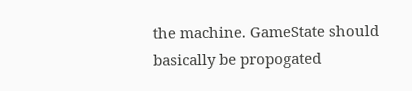the machine. GameState should basically be propogated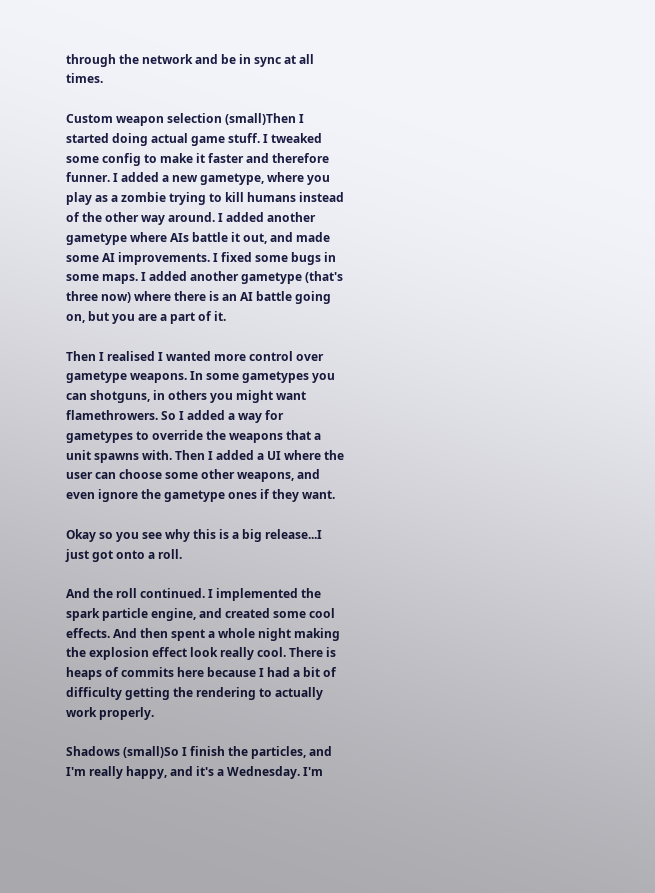through the network and be in sync at all times.

Custom weapon selection (small)Then I started doing actual game stuff. I tweaked some config to make it faster and therefore funner. I added a new gametype, where you play as a zombie trying to kill humans instead of the other way around. I added another gametype where AIs battle it out, and made some AI improvements. I fixed some bugs in some maps. I added another gametype (that's three now) where there is an AI battle going on, but you are a part of it.

Then I realised I wanted more control over gametype weapons. In some gametypes you can shotguns, in others you might want flamethrowers. So I added a way for gametypes to override the weapons that a unit spawns with. Then I added a UI where the user can choose some other weapons, and even ignore the gametype ones if they want.

Okay so you see why this is a big release...I just got onto a roll.

And the roll continued. I implemented the spark particle engine, and created some cool effects. And then spent a whole night making the explosion effect look really cool. There is heaps of commits here because I had a bit of difficulty getting the rendering to actually work properly.

Shadows (small)So I finish the particles, and I'm really happy, and it's a Wednesday. I'm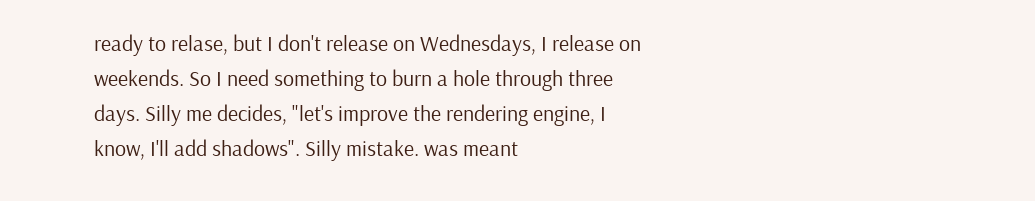ready to relase, but I don't release on Wednesdays, I release on weekends. So I need something to burn a hole through three days. Silly me decides, "let's improve the rendering engine, I know, I'll add shadows". Silly mistake. was meant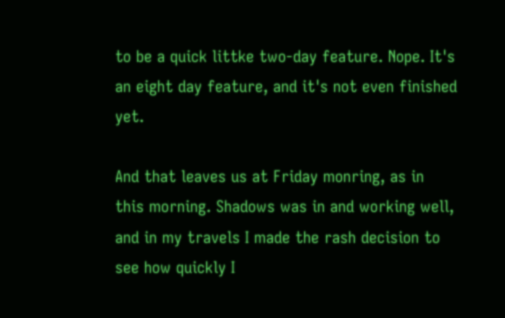to be a quick littke two-day feature. Nope. It's an eight day feature, and it's not even finished yet.

And that leaves us at Friday monring, as in this morning. Shadows was in and working well, and in my travels I made the rash decision to see how quickly I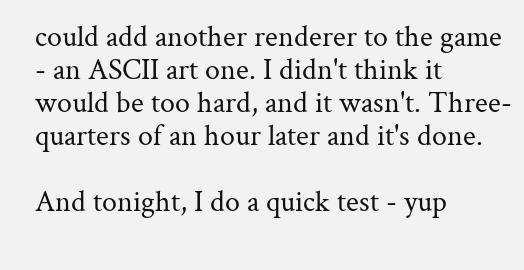could add another renderer to the game - an ASCII art one. I didn't think it would be too hard, and it wasn't. Three-quarters of an hour later and it's done.

And tonight, I do a quick test - yup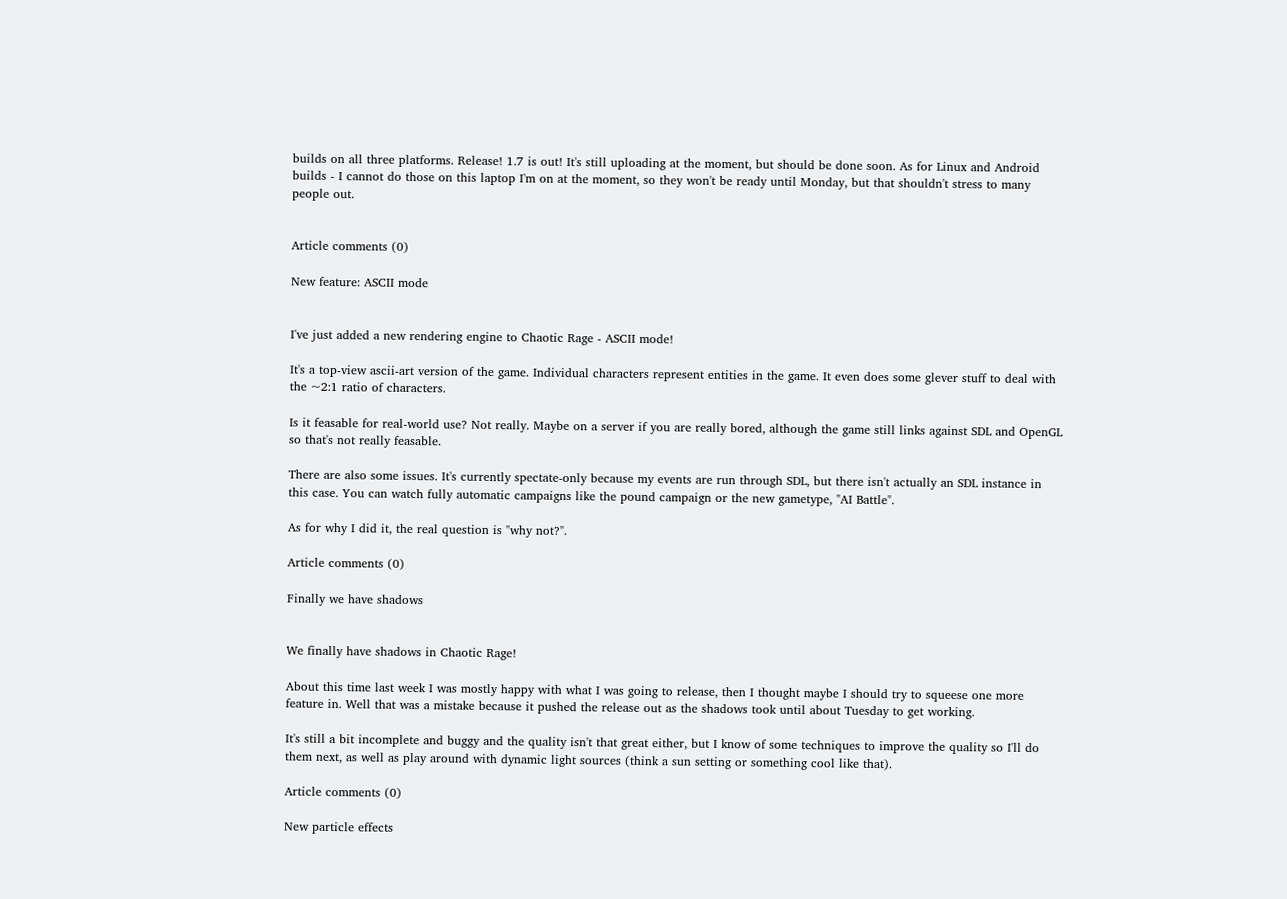builds on all three platforms. Release! 1.7 is out! It's still uploading at the moment, but should be done soon. As for Linux and Android builds - I cannot do those on this laptop I'm on at the moment, so they won't be ready until Monday, but that shouldn't stress to many people out.


Article comments (0)

New feature: ASCII mode


I've just added a new rendering engine to Chaotic Rage - ASCII mode!

It's a top-view ascii-art version of the game. Individual characters represent entities in the game. It even does some glever stuff to deal with the ~2:1 ratio of characters.

Is it feasable for real-world use? Not really. Maybe on a server if you are really bored, although the game still links against SDL and OpenGL so that's not really feasable.

There are also some issues. It's currently spectate-only because my events are run through SDL, but there isn't actually an SDL instance in this case. You can watch fully automatic campaigns like the pound campaign or the new gametype, "AI Battle".

As for why I did it, the real question is "why not?".

Article comments (0)

Finally we have shadows


We finally have shadows in Chaotic Rage!

About this time last week I was mostly happy with what I was going to release, then I thought maybe I should try to squeese one more feature in. Well that was a mistake because it pushed the release out as the shadows took until about Tuesday to get working.

It's still a bit incomplete and buggy and the quality isn't that great either, but I know of some techniques to improve the quality so I'll do them next, as well as play around with dynamic light sources (think a sun setting or something cool like that).

Article comments (0)

New particle effects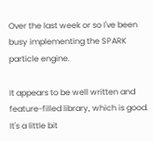Over the last week or so I've been busy implementing the SPARK particle engine.

It appears to be well written and feature-filled library, which is good. It's a little bit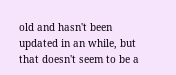old and hasn't been updated in an while, but that doesn't seem to be a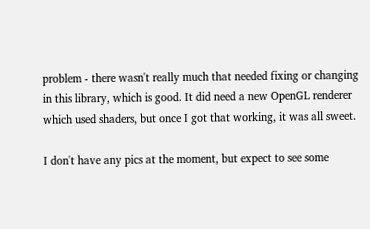problem - there wasn't really much that needed fixing or changing in this library, which is good. It did need a new OpenGL renderer which used shaders, but once I got that working, it was all sweet.

I don't have any pics at the moment, but expect to see some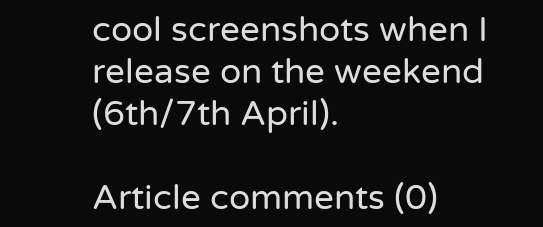cool screenshots when I release on the weekend (6th/7th April).

Article comments (0)